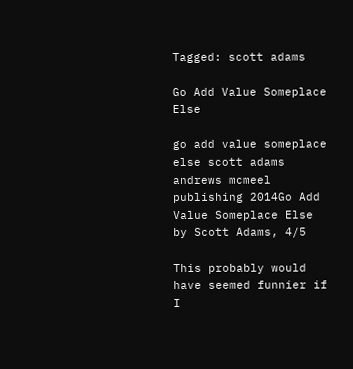Tagged: scott adams

Go Add Value Someplace Else

go add value someplace else scott adams andrews mcmeel publishing 2014Go Add Value Someplace Else by Scott Adams, 4/5

This probably would have seemed funnier if I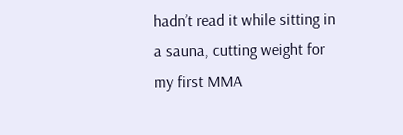hadn’t read it while sitting in a sauna, cutting weight for my first MMA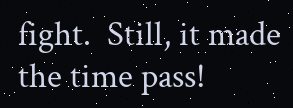fight.  Still, it made the time pass!